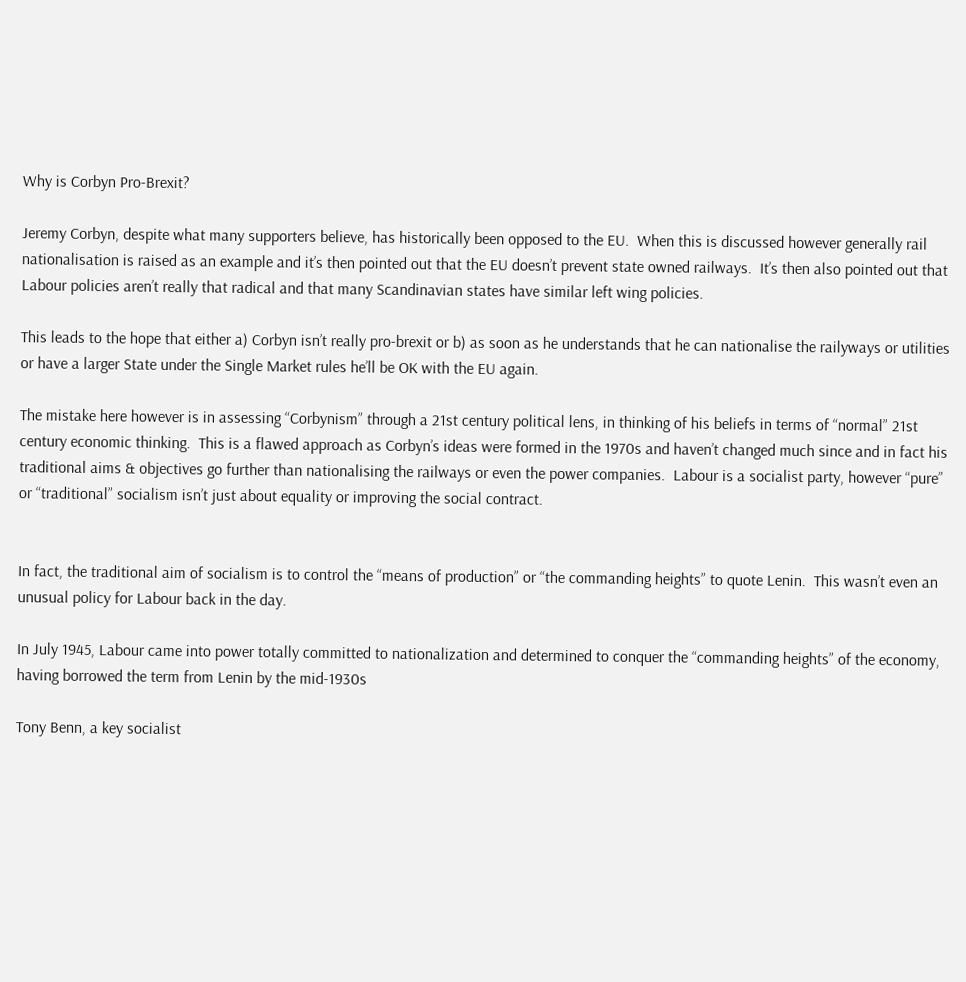Why is Corbyn Pro-Brexit?

Jeremy Corbyn, despite what many supporters believe, has historically been opposed to the EU.  When this is discussed however generally rail nationalisation is raised as an example and it’s then pointed out that the EU doesn’t prevent state owned railways.  It’s then also pointed out that Labour policies aren’t really that radical and that many Scandinavian states have similar left wing policies.

This leads to the hope that either a) Corbyn isn’t really pro-brexit or b) as soon as he understands that he can nationalise the railyways or utilities or have a larger State under the Single Market rules he’ll be OK with the EU again.

The mistake here however is in assessing “Corbynism” through a 21st century political lens, in thinking of his beliefs in terms of “normal” 21st century economic thinking.  This is a flawed approach as Corbyn’s ideas were formed in the 1970s and haven’t changed much since and in fact his traditional aims & objectives go further than nationalising the railways or even the power companies.  Labour is a socialist party, however “pure” or “traditional” socialism isn’t just about equality or improving the social contract.


In fact, the traditional aim of socialism is to control the “means of production” or “the commanding heights” to quote Lenin.  This wasn’t even an unusual policy for Labour back in the day.

In July 1945, Labour came into power totally committed to nationalization and determined to conquer the “commanding heights” of the economy, having borrowed the term from Lenin by the mid-1930s

Tony Benn, a key socialist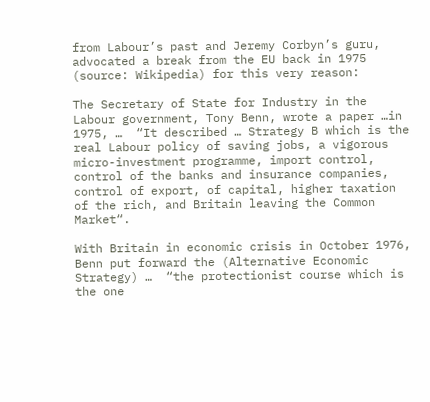from Labour’s past and Jeremy Corbyn’s guru, advocated a break from the EU back in 1975 (source: Wikipedia) for this very reason:

The Secretary of State for Industry in the Labour government, Tony Benn, wrote a paper …in 1975, …  “It described … Strategy B which is the real Labour policy of saving jobs, a vigorous micro-investment programme, import control, control of the banks and insurance companies, control of export, of capital, higher taxation of the rich, and Britain leaving the Common Market“.

With Britain in economic crisis in October 1976, Benn put forward the (Alternative Economic Strategy) …  “the protectionist course which is the one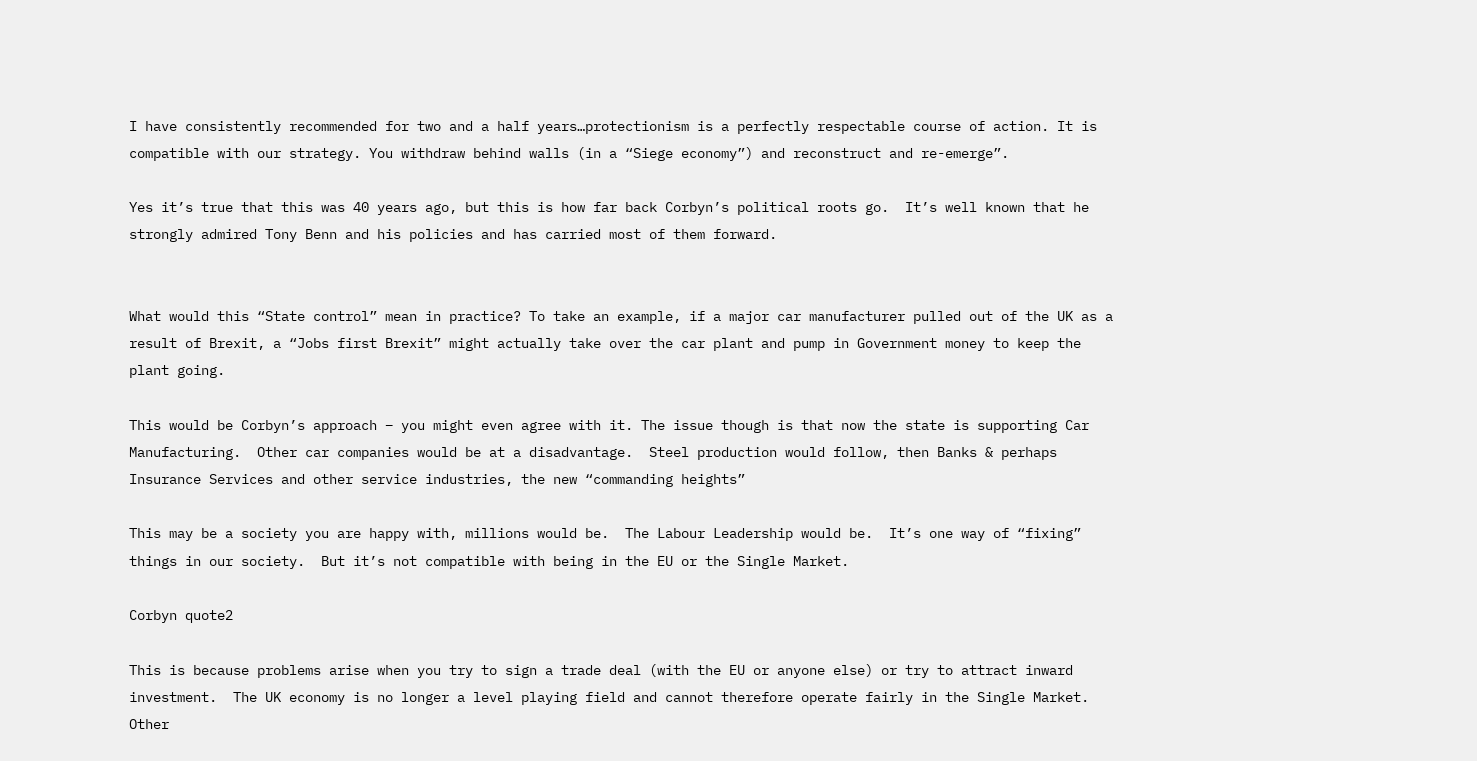I have consistently recommended for two and a half years…protectionism is a perfectly respectable course of action. It is compatible with our strategy. You withdraw behind walls (in a “Siege economy”) and reconstruct and re-emerge”.

Yes it’s true that this was 40 years ago, but this is how far back Corbyn’s political roots go.  It’s well known that he strongly admired Tony Benn and his policies and has carried most of them forward.


What would this “State control” mean in practice? To take an example, if a major car manufacturer pulled out of the UK as a result of Brexit, a “Jobs first Brexit” might actually take over the car plant and pump in Government money to keep the plant going.

This would be Corbyn’s approach – you might even agree with it. The issue though is that now the state is supporting Car Manufacturing.  Other car companies would be at a disadvantage.  Steel production would follow, then Banks & perhaps Insurance Services and other service industries, the new “commanding heights”

This may be a society you are happy with, millions would be.  The Labour Leadership would be.  It’s one way of “fixing” things in our society.  But it’s not compatible with being in the EU or the Single Market.

Corbyn quote2

This is because problems arise when you try to sign a trade deal (with the EU or anyone else) or try to attract inward investment.  The UK economy is no longer a level playing field and cannot therefore operate fairly in the Single Market.  Other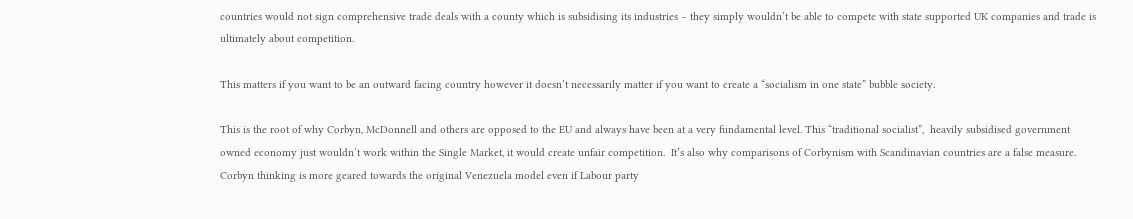countries would not sign comprehensive trade deals with a county which is subsidising its industries – they simply wouldn’t be able to compete with state supported UK companies and trade is ultimately about competition.

This matters if you want to be an outward facing country however it doesn’t necessarily matter if you want to create a “socialism in one state” bubble society.

This is the root of why Corbyn, McDonnell and others are opposed to the EU and always have been at a very fundamental level. This “traditional socialist”,  heavily subsidised government owned economy just wouldn’t work within the Single Market, it would create unfair competition.  It’s also why comparisons of Corbynism with Scandinavian countries are a false measure.  Corbyn thinking is more geared towards the original Venezuela model even if Labour party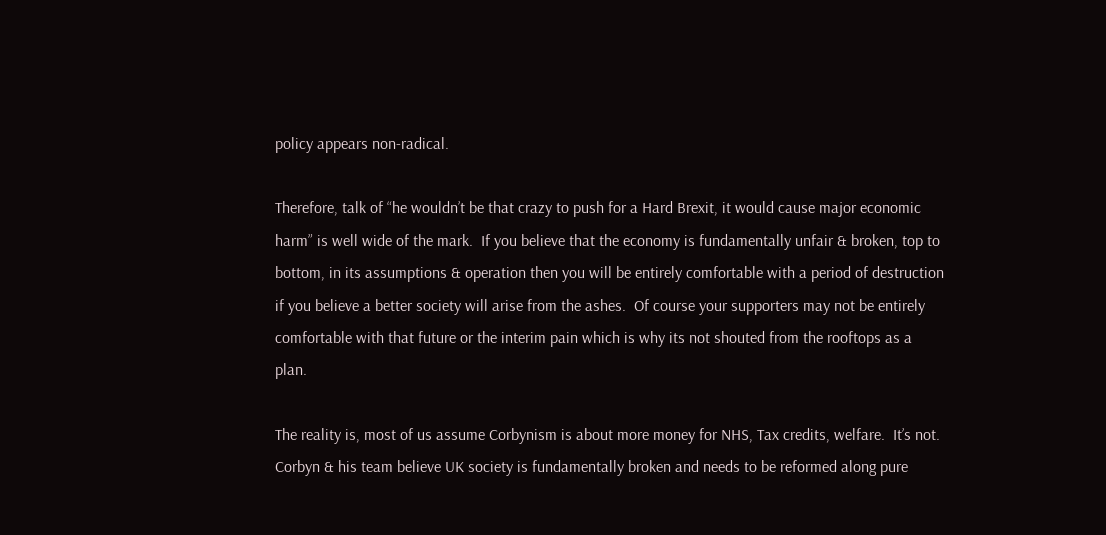policy appears non-radical.

Therefore, talk of “he wouldn’t be that crazy to push for a Hard Brexit, it would cause major economic harm” is well wide of the mark.  If you believe that the economy is fundamentally unfair & broken, top to bottom, in its assumptions & operation then you will be entirely comfortable with a period of destruction if you believe a better society will arise from the ashes.  Of course your supporters may not be entirely comfortable with that future or the interim pain which is why its not shouted from the rooftops as a plan.

The reality is, most of us assume Corbynism is about more money for NHS, Tax credits, welfare.  It’s not.  Corbyn & his team believe UK society is fundamentally broken and needs to be reformed along pure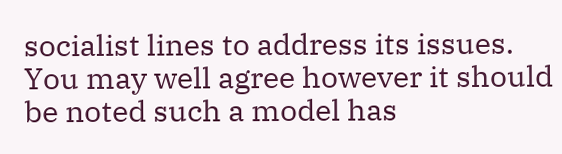socialist lines to address its issues.  You may well agree however it should be noted such a model has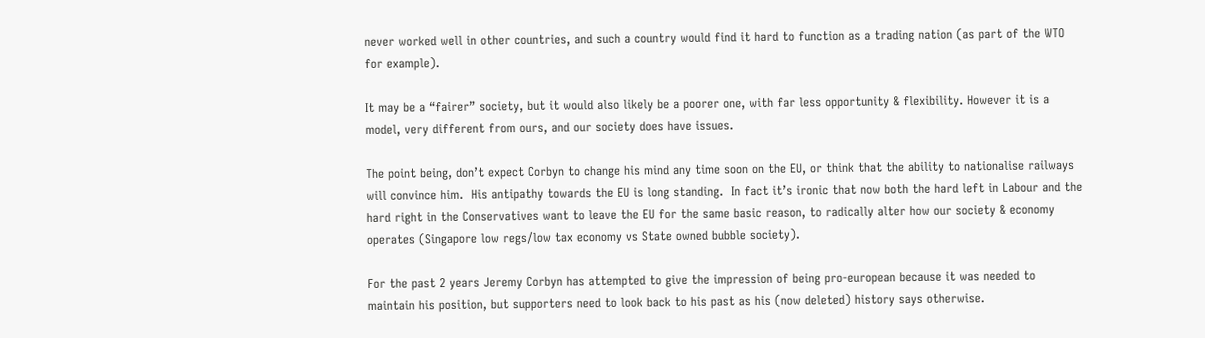never worked well in other countries, and such a country would find it hard to function as a trading nation (as part of the WTO for example).

It may be a “fairer” society, but it would also likely be a poorer one, with far less opportunity & flexibility. However it is a model, very different from ours, and our society does have issues.

The point being, don’t expect Corbyn to change his mind any time soon on the EU, or think that the ability to nationalise railways will convince him.  His antipathy towards the EU is long standing.  In fact it’s ironic that now both the hard left in Labour and the hard right in the Conservatives want to leave the EU for the same basic reason, to radically alter how our society & economy operates (Singapore low regs/low tax economy vs State owned bubble society).

For the past 2 years Jeremy Corbyn has attempted to give the impression of being pro-european because it was needed to maintain his position, but supporters need to look back to his past as his (now deleted) history says otherwise.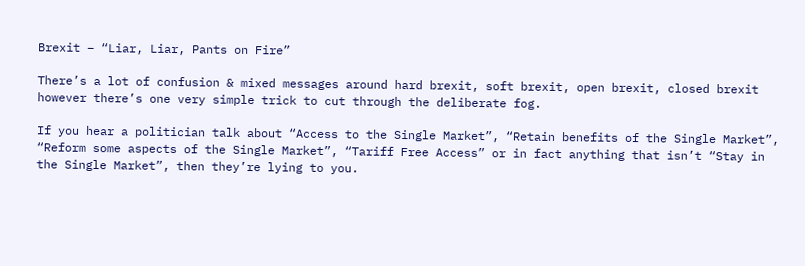Brexit – “Liar, Liar, Pants on Fire”

There’s a lot of confusion & mixed messages around hard brexit, soft brexit, open brexit, closed brexit however there’s one very simple trick to cut through the deliberate fog.

If you hear a politician talk about “Access to the Single Market”, “Retain benefits of the Single Market”, “Reform some aspects of the Single Market”, “Tariff Free Access” or in fact anything that isn’t “Stay in the Single Market”, then they’re lying to you.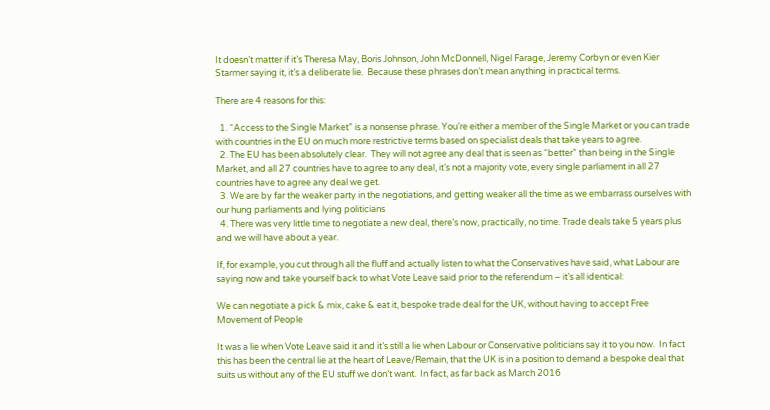It doesn’t matter if it’s Theresa May, Boris Johnson, John McDonnell, Nigel Farage, Jeremy Corbyn or even Kier Starmer saying it, it’s a deliberate lie.  Because these phrases don’t mean anything in practical terms.

There are 4 reasons for this:

  1. “Access to the Single Market” is a nonsense phrase. You’re either a member of the Single Market or you can trade with countries in the EU on much more restrictive terms based on specialist deals that take years to agree.
  2. The EU has been absolutely clear.  They will not agree any deal that is seen as “better” than being in the Single Market, and all 27 countries have to agree to any deal, it’s not a majority vote, every single parliament in all 27 countries have to agree any deal we get.
  3. We are by far the weaker party in the negotiations, and getting weaker all the time as we embarrass ourselves with our hung parliaments and lying politicians
  4. There was very little time to negotiate a new deal, there’s now, practically, no time. Trade deals take 5 years plus and we will have about a year.

If, for example, you cut through all the fluff and actually listen to what the Conservatives have said, what Labour are saying now and take yourself back to what Vote Leave said prior to the referendum – it’s all identical:

We can negotiate a pick & mix, cake & eat it, bespoke trade deal for the UK, without having to accept Free Movement of People

It was a lie when Vote Leave said it and it’s still a lie when Labour or Conservative politicians say it to you now.  In fact this has been the central lie at the heart of Leave/Remain, that the UK is in a position to demand a bespoke deal that suits us without any of the EU stuff we don’t want.  In fact, as far back as March 2016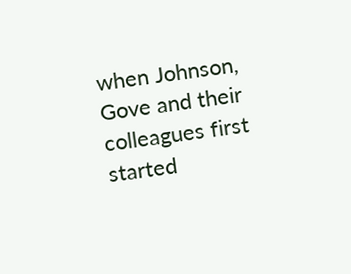when Johnson, Gove and their colleagues first started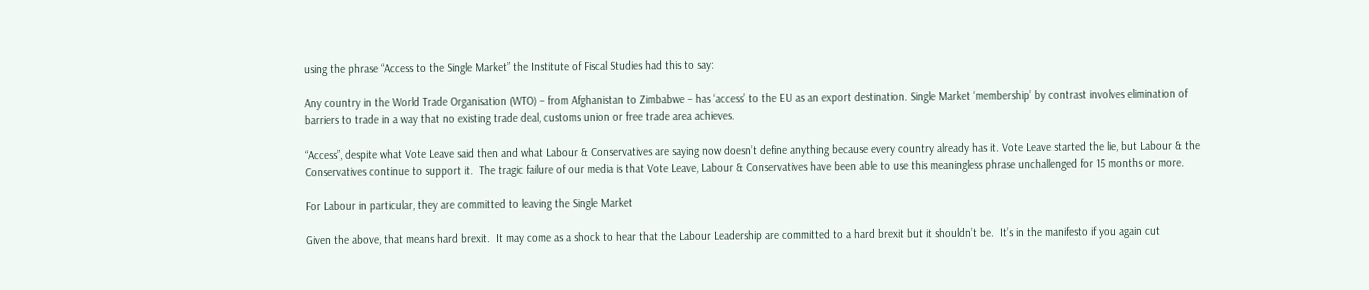using the phrase “Access to the Single Market” the Institute of Fiscal Studies had this to say:

Any country in the World Trade Organisation (WTO) – from Afghanistan to Zimbabwe – has ‘access’ to the EU as an export destination. Single Market ‘membership’ by contrast involves elimination of barriers to trade in a way that no existing trade deal, customs union or free trade area achieves.

“Access”, despite what Vote Leave said then and what Labour & Conservatives are saying now doesn’t define anything because every country already has it. Vote Leave started the lie, but Labour & the Conservatives continue to support it.  The tragic failure of our media is that Vote Leave, Labour & Conservatives have been able to use this meaningless phrase unchallenged for 15 months or more.

For Labour in particular, they are committed to leaving the Single Market

Given the above, that means hard brexit.  It may come as a shock to hear that the Labour Leadership are committed to a hard brexit but it shouldn’t be.  It’s in the manifesto if you again cut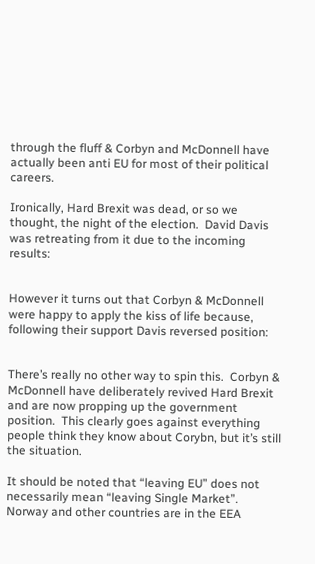through the fluff & Corbyn and McDonnell have actually been anti EU for most of their political careers.

Ironically, Hard Brexit was dead, or so we thought, the night of the election.  David Davis was retreating from it due to the incoming results:


However it turns out that Corbyn & McDonnell were happy to apply the kiss of life because, following their support Davis reversed position:


There’s really no other way to spin this.  Corbyn & McDonnell have deliberately revived Hard Brexit and are now propping up the government position.  This clearly goes against everything people think they know about Corybn, but it’s still the situation.

It should be noted that “leaving EU” does not necessarily mean “leaving Single Market”.  Norway and other countries are in the EEA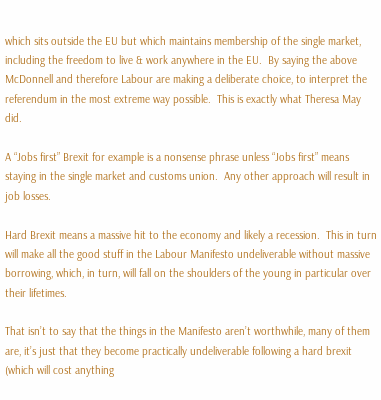which sits outside the EU but which maintains membership of the single market, including the freedom to live & work anywhere in the EU.  By saying the above McDonnell and therefore Labour are making a deliberate choice, to interpret the referendum in the most extreme way possible.  This is exactly what Theresa May did.

A “Jobs first” Brexit for example is a nonsense phrase unless “Jobs first” means staying in the single market and customs union.  Any other approach will result in job losses.

Hard Brexit means a massive hit to the economy and likely a recession.  This in turn will make all the good stuff in the Labour Manifesto undeliverable without massive borrowing, which, in turn, will fall on the shoulders of the young in particular over their lifetimes.

That isn’t to say that the things in the Manifesto aren’t worthwhile, many of them are, it’s just that they become practically undeliverable following a hard brexit (which will cost anything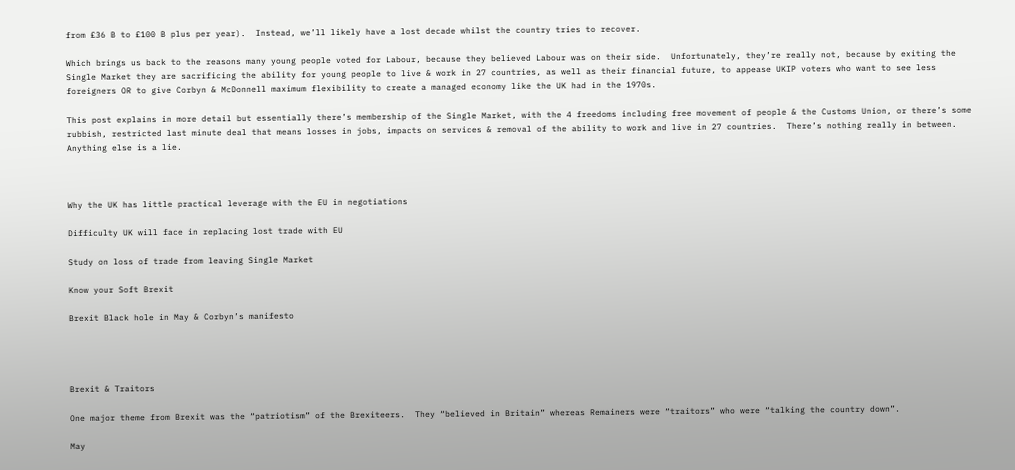from £36 B to £100 B plus per year).  Instead, we’ll likely have a lost decade whilst the country tries to recover.

Which brings us back to the reasons many young people voted for Labour, because they believed Labour was on their side.  Unfortunately, they’re really not, because by exiting the Single Market they are sacrificing the ability for young people to live & work in 27 countries, as well as their financial future, to appease UKIP voters who want to see less foreigners OR to give Corbyn & McDonnell maximum flexibility to create a managed economy like the UK had in the 1970s.

This post explains in more detail but essentially there’s membership of the Single Market, with the 4 freedoms including free movement of people & the Customs Union, or there’s some rubbish, restricted last minute deal that means losses in jobs, impacts on services & removal of the ability to work and live in 27 countries.  There’s nothing really in between.  Anything else is a lie.



Why the UK has little practical leverage with the EU in negotiations

Difficulty UK will face in replacing lost trade with EU

Study on loss of trade from leaving Single Market

Know your Soft Brexit

Brexit Black hole in May & Corbyn’s manifesto




Brexit & Traitors

One major theme from Brexit was the “patriotism” of the Brexiteers.  They “believed in Britain” whereas Remainers were “traitors” who were “talking the country down”.

May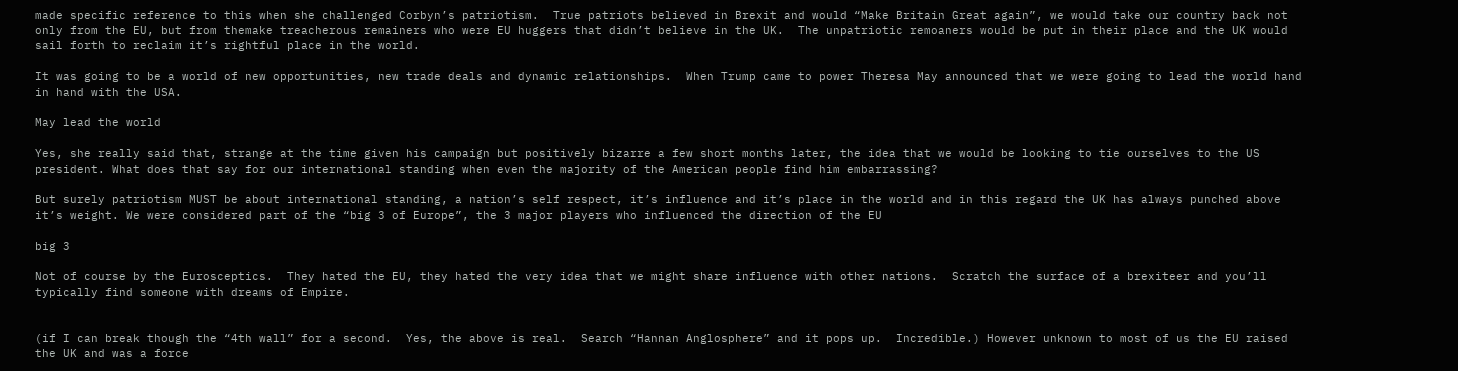made specific reference to this when she challenged Corbyn’s patriotism.  True patriots believed in Brexit and would “Make Britain Great again”, we would take our country back not only from the EU, but from themake treacherous remainers who were EU huggers that didn’t believe in the UK.  The unpatriotic remoaners would be put in their place and the UK would sail forth to reclaim it’s rightful place in the world.

It was going to be a world of new opportunities, new trade deals and dynamic relationships.  When Trump came to power Theresa May announced that we were going to lead the world hand in hand with the USA.

May lead the world

Yes, she really said that, strange at the time given his campaign but positively bizarre a few short months later, the idea that we would be looking to tie ourselves to the US president. What does that say for our international standing when even the majority of the American people find him embarrassing?

But surely patriotism MUST be about international standing, a nation’s self respect, it’s influence and it’s place in the world and in this regard the UK has always punched above it’s weight. We were considered part of the “big 3 of Europe”, the 3 major players who influenced the direction of the EU

big 3

Not of course by the Eurosceptics.  They hated the EU, they hated the very idea that we might share influence with other nations.  Scratch the surface of a brexiteer and you’ll typically find someone with dreams of Empire.


(if I can break though the “4th wall” for a second.  Yes, the above is real.  Search “Hannan Anglosphere” and it pops up.  Incredible.) However unknown to most of us the EU raised the UK and was a force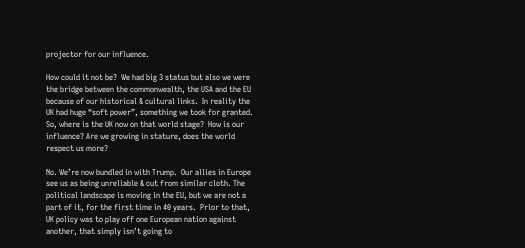projector for our influence.

How could it not be?  We had big 3 status but also we were the bridge between the commonwealth, the USA and the EU because of our historical & cultural links.  In reality the UK had huge “soft power”, something we took for granted.  So, where is the UK now on that world stage?  How is our influence? Are we growing in stature, does the world respect us more?

No. We’re now bundled in with Trump.  Our allies in Europe see us as being unreliable & cut from similar cloth. The political landscape is moving in the EU, but we are not a part of it, for the first time in 40 years.  Prior to that, UK policy was to play off one European nation against another, that simply isn’t going to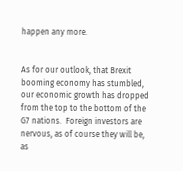happen any more.


As for our outlook, that Brexit booming economy has stumbled, our economic growth has dropped from the top to the bottom of the G7 nations.  Foreign investors are nervous, as of course they will be, as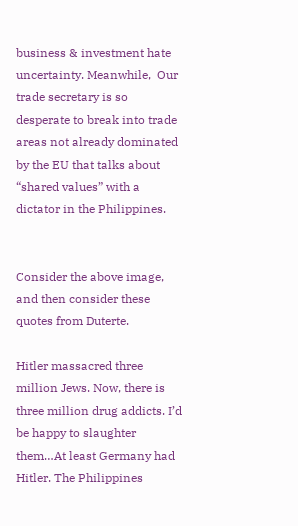business & investment hate uncertainty. Meanwhile,  Our trade secretary is so desperate to break into trade areas not already dominated by the EU that talks about “shared values” with a dictator in the Philippines.


Consider the above image, and then consider these quotes from Duterte.

Hitler massacred three million Jews. Now, there is three million drug addicts. I’d be happy to slaughter them…At least Germany had Hitler. The Philippines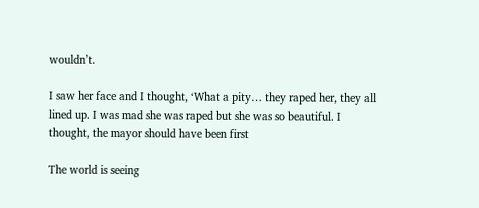wouldn’t.

I saw her face and I thought, ‘What a pity… they raped her, they all lined up. I was mad she was raped but she was so beautiful. I thought, the mayor should have been first

The world is seeing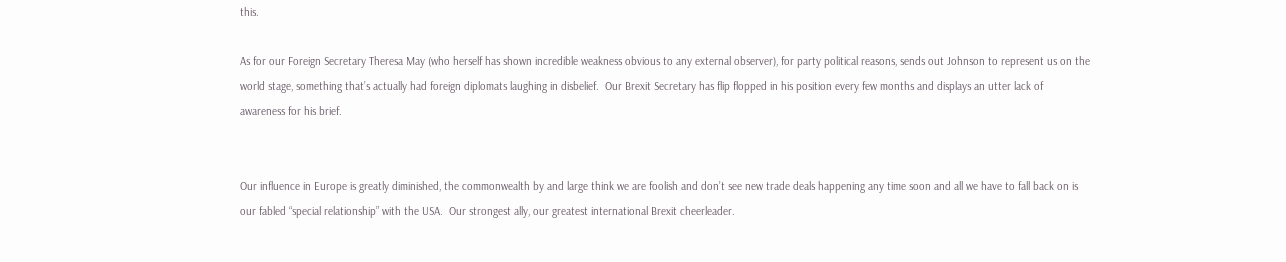this.

As for our Foreign Secretary Theresa May (who herself has shown incredible weakness obvious to any external observer), for party political reasons, sends out Johnson to represent us on the world stage, something that’s actually had foreign diplomats laughing in disbelief.  Our Brexit Secretary has flip flopped in his position every few months and displays an utter lack of awareness for his brief.


Our influence in Europe is greatly diminished, the commonwealth by and large think we are foolish and don’t see new trade deals happening any time soon and all we have to fall back on is our fabled “special relationship” with the USA.  Our strongest ally, our greatest international Brexit cheerleader.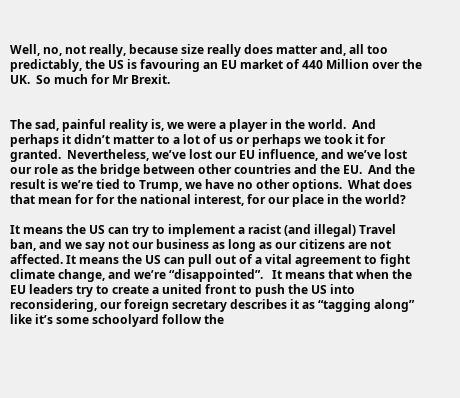Well, no, not really, because size really does matter and, all too predictably, the US is favouring an EU market of 440 Million over the UK.  So much for Mr Brexit.


The sad, painful reality is, we were a player in the world.  And perhaps it didn’t matter to a lot of us or perhaps we took it for granted.  Nevertheless, we’ve lost our EU influence, and we’ve lost our role as the bridge between other countries and the EU.  And the result is we’re tied to Trump, we have no other options.  What does that mean for for the national interest, for our place in the world?

It means the US can try to implement a racist (and illegal) Travel ban, and we say not our business as long as our citizens are not affected. It means the US can pull out of a vital agreement to fight climate change, and we’re “disappointed”.   It means that when the EU leaders try to create a united front to push the US into reconsidering, our foreign secretary describes it as “tagging along” like it’s some schoolyard follow the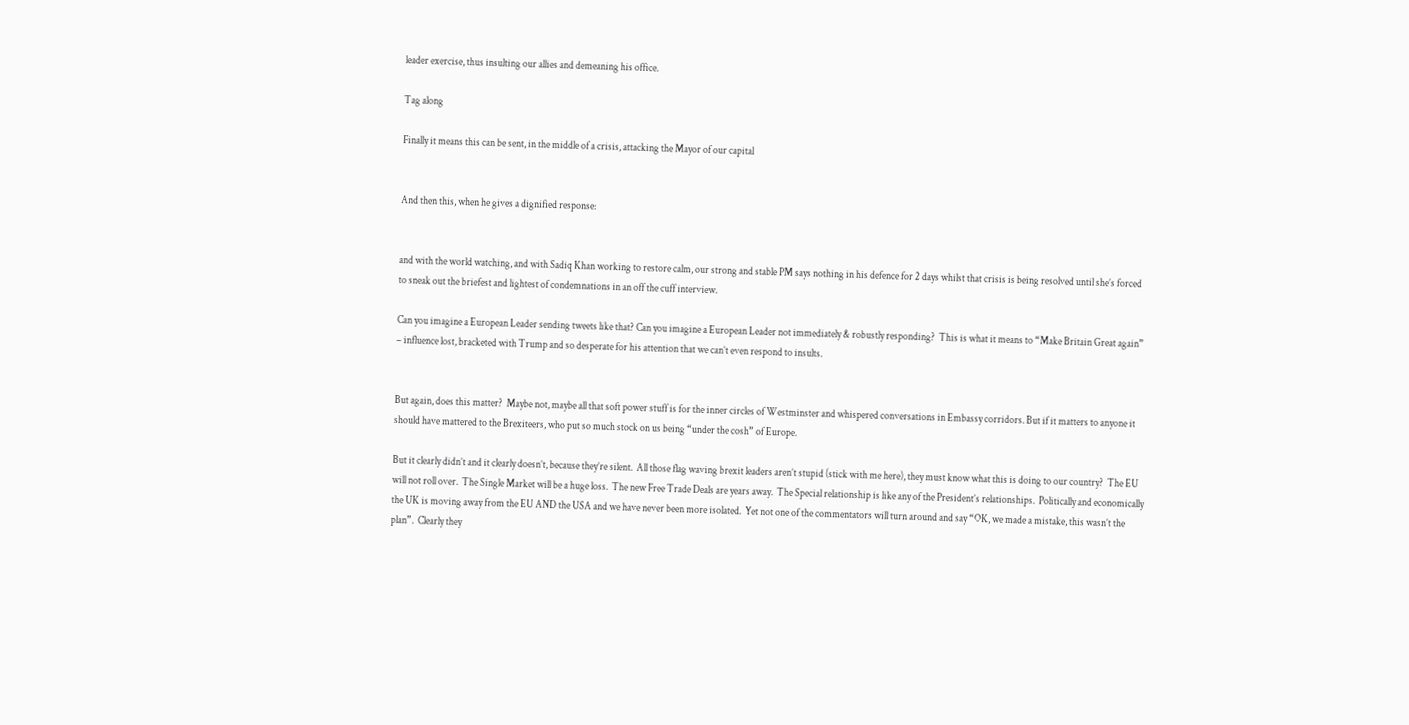leader exercise, thus insulting our allies and demeaning his office.

Tag along

Finally it means this can be sent, in the middle of a crisis, attacking the Mayor of our capital


And then this, when he gives a dignified response:


and with the world watching, and with Sadiq Khan working to restore calm, our strong and stable PM says nothing in his defence for 2 days whilst that crisis is being resolved until she’s forced to sneak out the briefest and lightest of condemnations in an off the cuff interview.

Can you imagine a European Leader sending tweets like that? Can you imagine a European Leader not immediately & robustly responding?  This is what it means to “Make Britain Great again” – influence lost, bracketed with Trump and so desperate for his attention that we can’t even respond to insults.


But again, does this matter?  Maybe not, maybe all that soft power stuff is for the inner circles of Westminster and whispered conversations in Embassy corridors. But if it matters to anyone it should have mattered to the Brexiteers, who put so much stock on us being “under the cosh” of Europe.

But it clearly didn’t and it clearly doesn’t, because they’re silent.  All those flag waving brexit leaders aren’t stupid (stick with me here), they must know what this is doing to our country?  The EU will not roll over.  The Single Market will be a huge loss.  The new Free Trade Deals are years away.  The Special relationship is like any of the President’s relationships.  Politically and economically the UK is moving away from the EU AND the USA and we have never been more isolated.  Yet not one of the commentators will turn around and say “OK, we made a mistake, this wasn’t the plan”.  Clearly they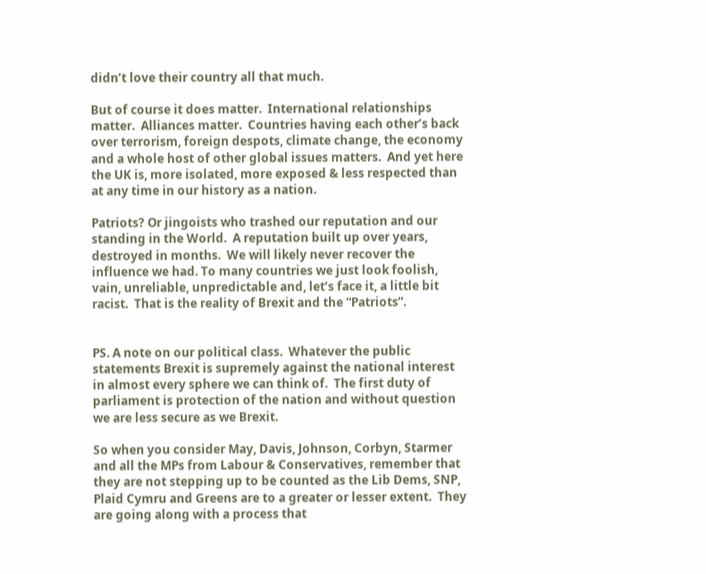didn’t love their country all that much.

But of course it does matter.  International relationships matter.  Alliances matter.  Countries having each other’s back over terrorism, foreign despots, climate change, the economy and a whole host of other global issues matters.  And yet here the UK is, more isolated, more exposed & less respected than at any time in our history as a nation.

Patriots? Or jingoists who trashed our reputation and our standing in the World.  A reputation built up over years, destroyed in months.  We will likely never recover the influence we had. To many countries we just look foolish, vain, unreliable, unpredictable and, let’s face it, a little bit racist.  That is the reality of Brexit and the “Patriots”.


PS. A note on our political class.  Whatever the public statements Brexit is supremely against the national interest in almost every sphere we can think of.  The first duty of parliament is protection of the nation and without question we are less secure as we Brexit.

So when you consider May, Davis, Johnson, Corbyn, Starmer and all the MPs from Labour & Conservatives, remember that they are not stepping up to be counted as the Lib Dems, SNP, Plaid Cymru and Greens are to a greater or lesser extent.  They are going along with a process that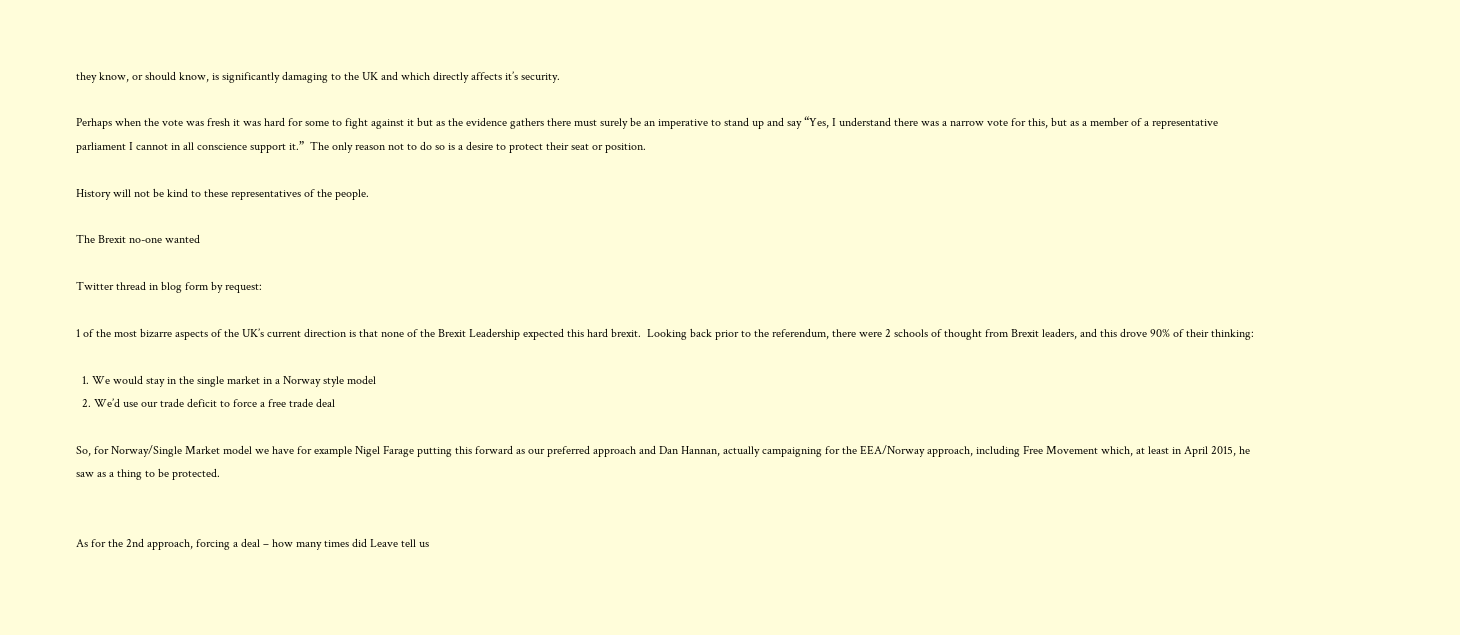they know, or should know, is significantly damaging to the UK and which directly affects it’s security.

Perhaps when the vote was fresh it was hard for some to fight against it but as the evidence gathers there must surely be an imperative to stand up and say “Yes, I understand there was a narrow vote for this, but as a member of a representative parliament I cannot in all conscience support it.”  The only reason not to do so is a desire to protect their seat or position.

History will not be kind to these representatives of the people.

The Brexit no-one wanted

Twitter thread in blog form by request:

1 of the most bizarre aspects of the UK’s current direction is that none of the Brexit Leadership expected this hard brexit.  Looking back prior to the referendum, there were 2 schools of thought from Brexit leaders, and this drove 90% of their thinking:

  1. We would stay in the single market in a Norway style model
  2. We’d use our trade deficit to force a free trade deal

So, for Norway/Single Market model we have for example Nigel Farage putting this forward as our preferred approach and Dan Hannan, actually campaigning for the EEA/Norway approach, including Free Movement which, at least in April 2015, he saw as a thing to be protected.


As for the 2nd approach, forcing a deal – how many times did Leave tell us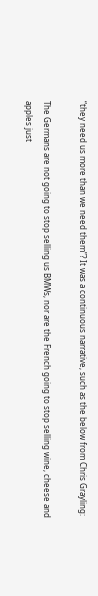“they need us more than we need them”? It was a continuous narrative, such as the below from Chris Grayling:

The Germans are not going to stop selling us BMWs, nor are the French going to stop selling wine, cheese and apples just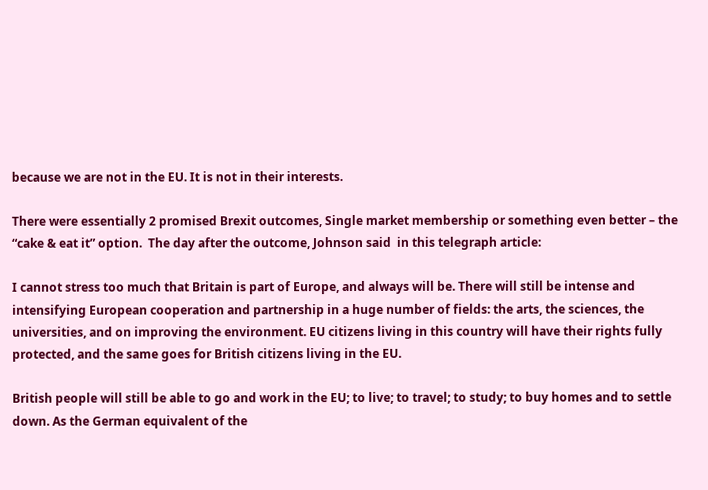because we are not in the EU. It is not in their interests.

There were essentially 2 promised Brexit outcomes, Single market membership or something even better – the “cake & eat it” option.  The day after the outcome, Johnson said  in this telegraph article:

I cannot stress too much that Britain is part of Europe, and always will be. There will still be intense and intensifying European cooperation and partnership in a huge number of fields: the arts, the sciences, the universities, and on improving the environment. EU citizens living in this country will have their rights fully protected, and the same goes for British citizens living in the EU.

British people will still be able to go and work in the EU; to live; to travel; to study; to buy homes and to settle down. As the German equivalent of the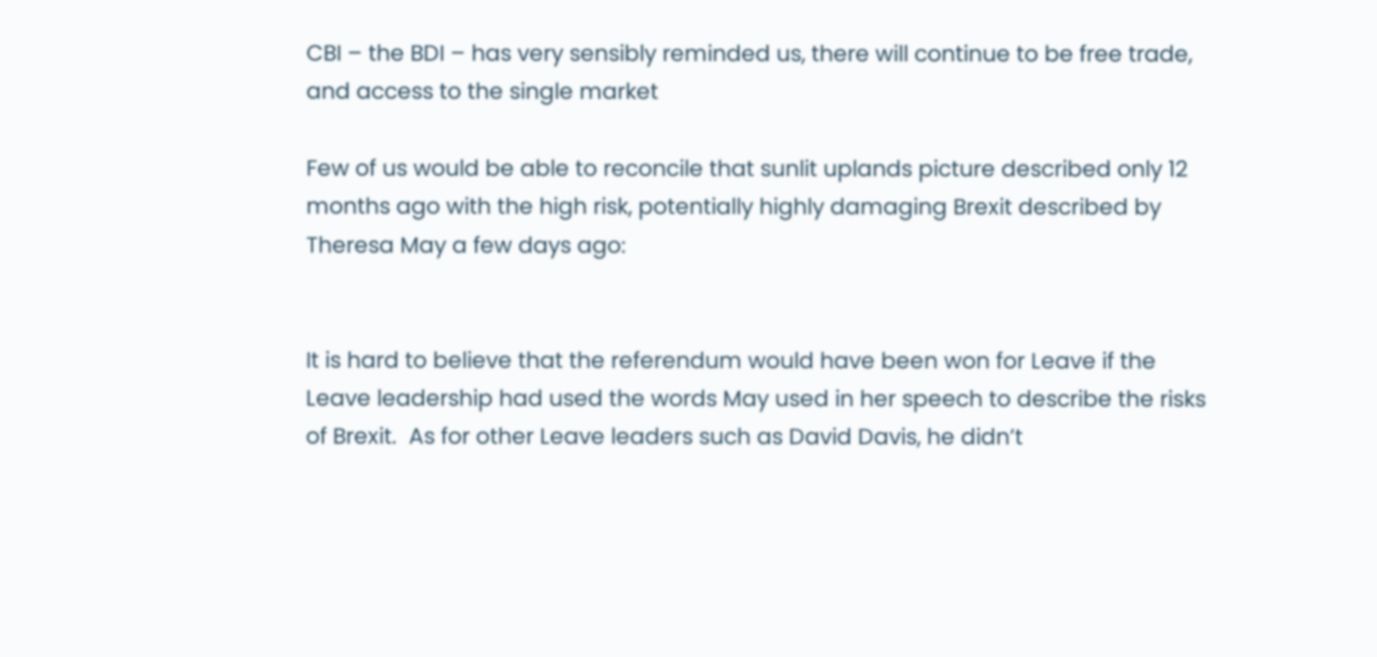CBI – the BDI – has very sensibly reminded us, there will continue to be free trade, and access to the single market

Few of us would be able to reconcile that sunlit uplands picture described only 12 months ago with the high risk, potentially highly damaging Brexit described by Theresa May a few days ago:


It is hard to believe that the referendum would have been won for Leave if the Leave leadership had used the words May used in her speech to describe the risks of Brexit.  As for other Leave leaders such as David Davis, he didn’t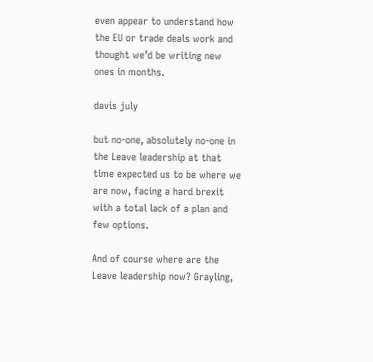even appear to understand how the EU or trade deals work and thought we’d be writing new ones in months.

davis july

but no-one, absolutely no-one in the Leave leadership at that time expected us to be where we are now, facing a hard brexit with a total lack of a plan and few options.

And of course where are the Leave leadership now? Grayling,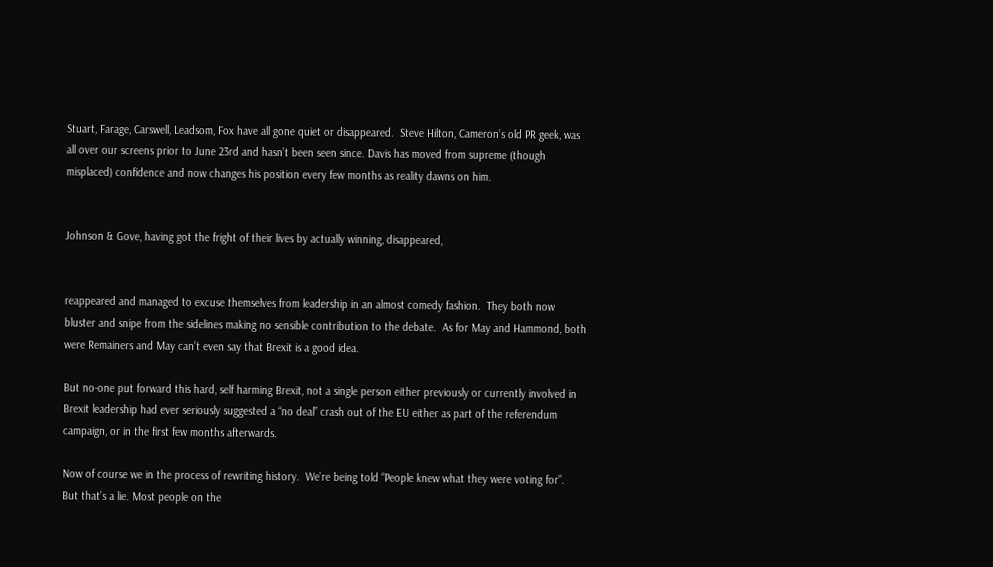Stuart, Farage, Carswell, Leadsom, Fox have all gone quiet or disappeared.  Steve Hilton, Cameron’s old PR geek, was all over our screens prior to June 23rd and hasn’t been seen since. Davis has moved from supreme (though misplaced) confidence and now changes his position every few months as reality dawns on him.


Johnson & Gove, having got the fright of their lives by actually winning, disappeared,


reappeared and managed to excuse themselves from leadership in an almost comedy fashion.  They both now bluster and snipe from the sidelines making no sensible contribution to the debate.  As for May and Hammond, both were Remainers and May can’t even say that Brexit is a good idea.

But no-one put forward this hard, self harming Brexit, not a single person either previously or currently involved in Brexit leadership had ever seriously suggested a “no deal” crash out of the EU either as part of the referendum campaign, or in the first few months afterwards.

Now of course we in the process of rewriting history.  We’re being told “People knew what they were voting for”.  But that’s a lie. Most people on the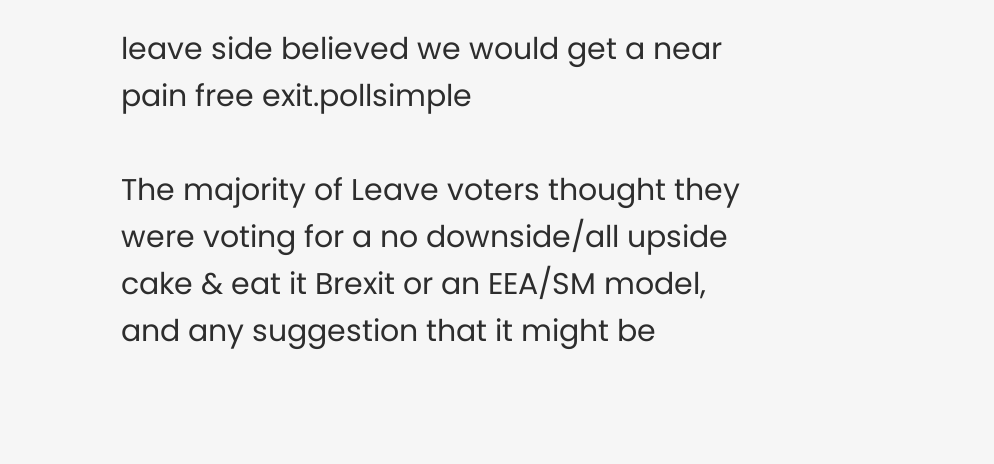leave side believed we would get a near pain free exit.pollsimple

The majority of Leave voters thought they were voting for a no downside/all upside  cake & eat it Brexit or an EEA/SM model, and any suggestion that it might be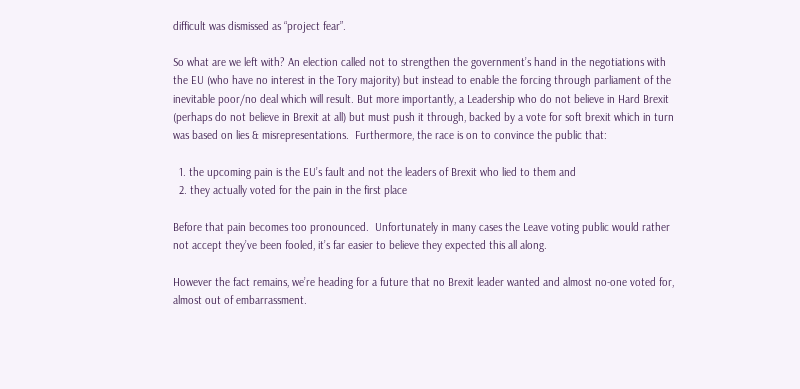difficult was dismissed as “project fear”.

So what are we left with? An election called not to strengthen the government’s hand in the negotiations with the EU (who have no interest in the Tory majority) but instead to enable the forcing through parliament of the inevitable poor/no deal which will result. But more importantly, a Leadership who do not believe in Hard Brexit (perhaps do not believe in Brexit at all) but must push it through, backed by a vote for soft brexit which in turn was based on lies & misrepresentations.  Furthermore, the race is on to convince the public that:

  1. the upcoming pain is the EU’s fault and not the leaders of Brexit who lied to them and
  2. they actually voted for the pain in the first place

Before that pain becomes too pronounced.  Unfortunately in many cases the Leave voting public would rather not accept they’ve been fooled, it’s far easier to believe they expected this all along.

However the fact remains, we’re heading for a future that no Brexit leader wanted and almost no-one voted for, almost out of embarrassment.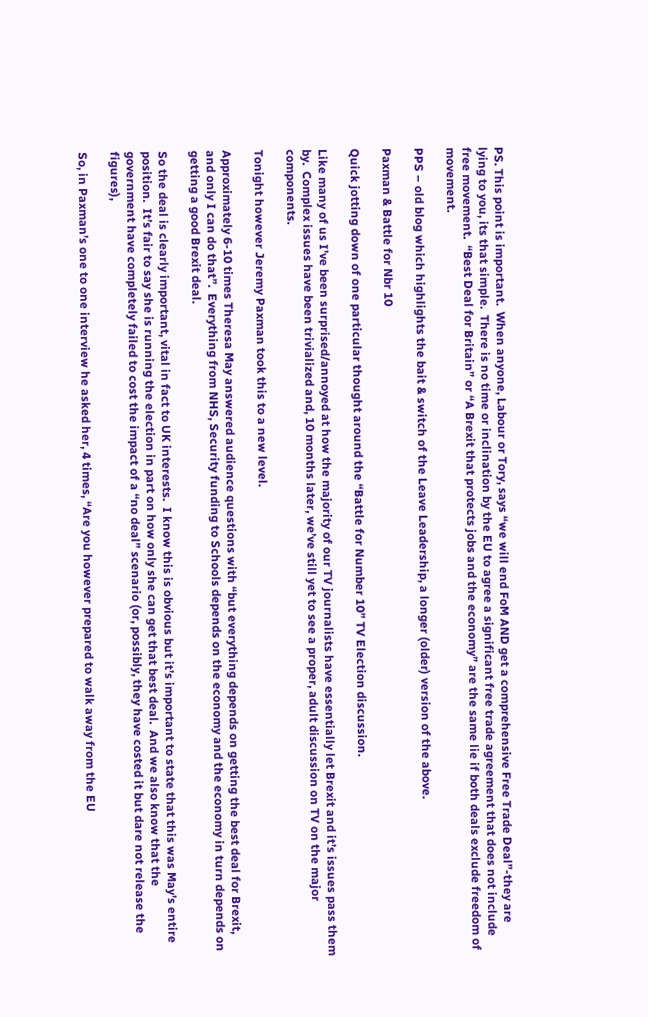PS. This point is important.  When anyone, Labour or Tory, says “we will end FoM AND get a comprehensive Free Trade Deal”-they are lying to you, its that simple.  There is no time or inclination by the EU to agree a significant free trade agreement that does not include free movement.  “Best Deal for Britain” or “A Brexit that protects jobs and the economy” are the same lie if both deals exclude freedom of movement.

PPS – old blog which highlights the bait & switch of the Leave Leadership, a longer (older) version of the above.

Paxman & Battle for Nbr 10

Quick jotting down of one particular thought around the “Battle for Number 10” TV Election discussion.

Like many of us I’ve been surprised/annoyed at how the majority of our TV journalists have essentially let Brexit and it’s issues pass them by.  Complex issues have been trivialized and, 10 months later, we’ve still yet to see a proper, adult discussion on TV on the major components.

Tonight however Jeremy Paxman took this to a new level.

Approximately 6-10 times Theresa May answered audience questions with “but everything depends on getting the best deal for Brexit, and only I can do that”.  Everything from NHS, Security funding to Schools depends on the economy and the economy in turn depends on getting a good Brexit deal.

So the deal is clearly important, vital in fact to UK interests.  I know this is obvious but it’s important to state that this was May’s entire position.  It’s fair to say she is running the election in part on how only she can get that best deal.  And we also know that the government have completely failed to cost the impact of a “no deal” scenario (or, possibly, they have costed it but dare not release the figures),

So, in Paxman’s one to one interview he asked her, 4 times, “Are you however prepared to walk away from the EU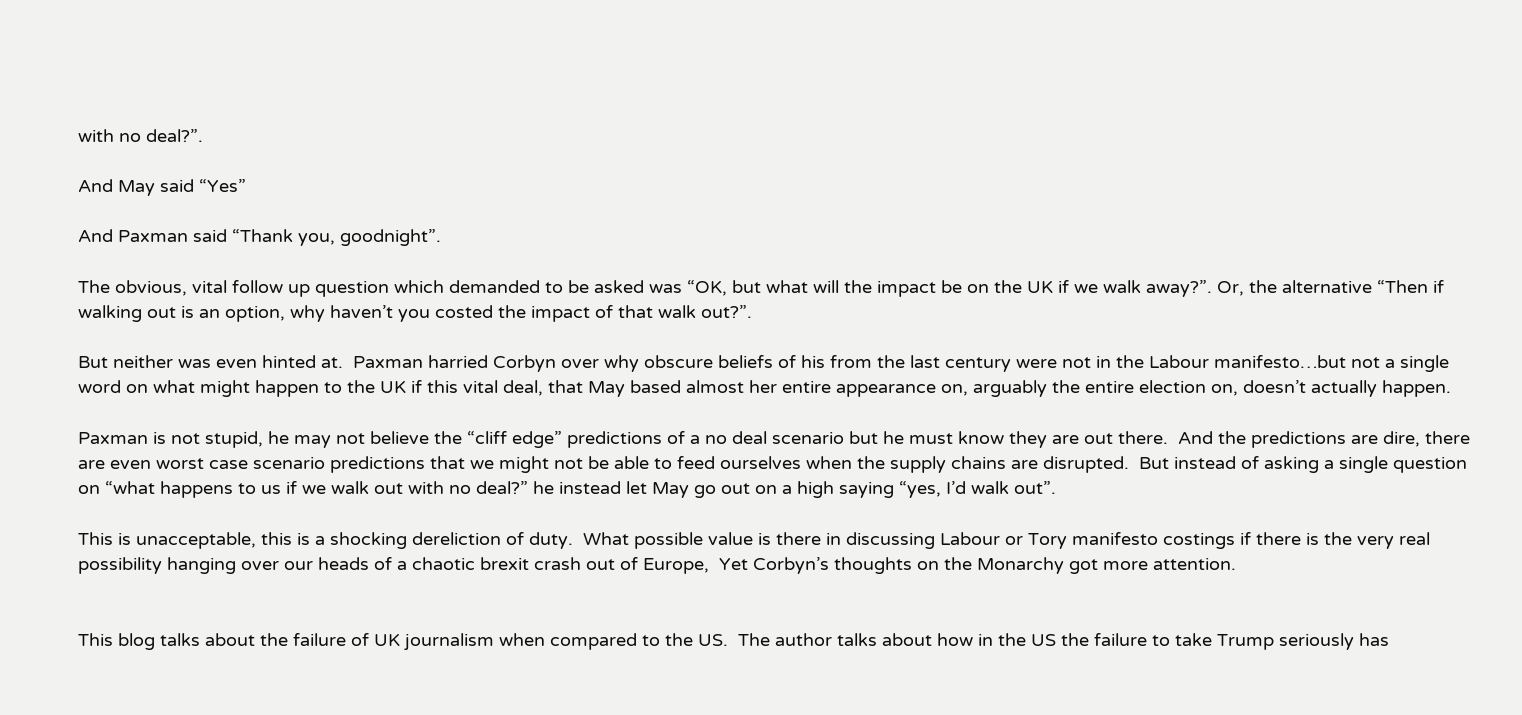with no deal?”.

And May said “Yes”

And Paxman said “Thank you, goodnight”.

The obvious, vital follow up question which demanded to be asked was “OK, but what will the impact be on the UK if we walk away?”. Or, the alternative “Then if walking out is an option, why haven’t you costed the impact of that walk out?”.

But neither was even hinted at.  Paxman harried Corbyn over why obscure beliefs of his from the last century were not in the Labour manifesto…but not a single word on what might happen to the UK if this vital deal, that May based almost her entire appearance on, arguably the entire election on, doesn’t actually happen.

Paxman is not stupid, he may not believe the “cliff edge” predictions of a no deal scenario but he must know they are out there.  And the predictions are dire, there are even worst case scenario predictions that we might not be able to feed ourselves when the supply chains are disrupted.  But instead of asking a single question on “what happens to us if we walk out with no deal?” he instead let May go out on a high saying “yes, I’d walk out”.

This is unacceptable, this is a shocking dereliction of duty.  What possible value is there in discussing Labour or Tory manifesto costings if there is the very real possibility hanging over our heads of a chaotic brexit crash out of Europe,  Yet Corbyn’s thoughts on the Monarchy got more attention.


This blog talks about the failure of UK journalism when compared to the US.  The author talks about how in the US the failure to take Trump seriously has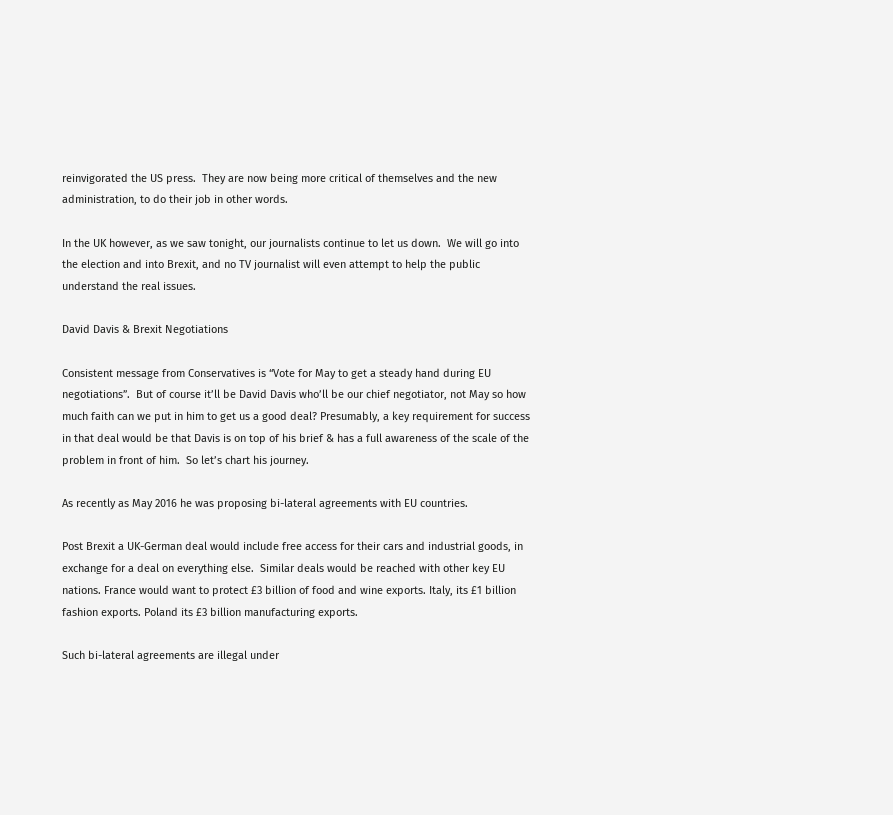reinvigorated the US press.  They are now being more critical of themselves and the new administration, to do their job in other words.

In the UK however, as we saw tonight, our journalists continue to let us down.  We will go into the election and into Brexit, and no TV journalist will even attempt to help the public understand the real issues.

David Davis & Brexit Negotiations

Consistent message from Conservatives is “Vote for May to get a steady hand during EU negotiations”.  But of course it’ll be David Davis who’ll be our chief negotiator, not May so how much faith can we put in him to get us a good deal? Presumably, a key requirement for success in that deal would be that Davis is on top of his brief & has a full awareness of the scale of the problem in front of him.  So let’s chart his journey.

As recently as May 2016 he was proposing bi-lateral agreements with EU countries.

Post Brexit a UK-German deal would include free access for their cars and industrial goods, in exchange for a deal on everything else.  Similar deals would be reached with other key EU nations. France would want to protect £3 billion of food and wine exports. Italy, its £1 billion fashion exports. Poland its £3 billion manufacturing exports.

Such bi-lateral agreements are illegal under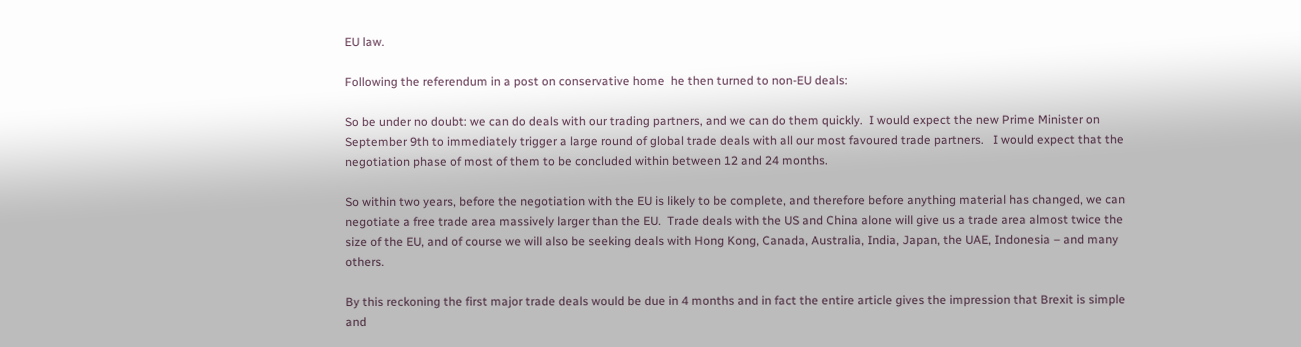EU law.

Following the referendum in a post on conservative home  he then turned to non-EU deals:

So be under no doubt: we can do deals with our trading partners, and we can do them quickly.  I would expect the new Prime Minister on September 9th to immediately trigger a large round of global trade deals with all our most favoured trade partners.   I would expect that the negotiation phase of most of them to be concluded within between 12 and 24 months.

So within two years, before the negotiation with the EU is likely to be complete, and therefore before anything material has changed, we can negotiate a free trade area massively larger than the EU.  Trade deals with the US and China alone will give us a trade area almost twice the size of the EU, and of course we will also be seeking deals with Hong Kong, Canada, Australia, India, Japan, the UAE, Indonesia – and many others.

By this reckoning the first major trade deals would be due in 4 months and in fact the entire article gives the impression that Brexit is simple and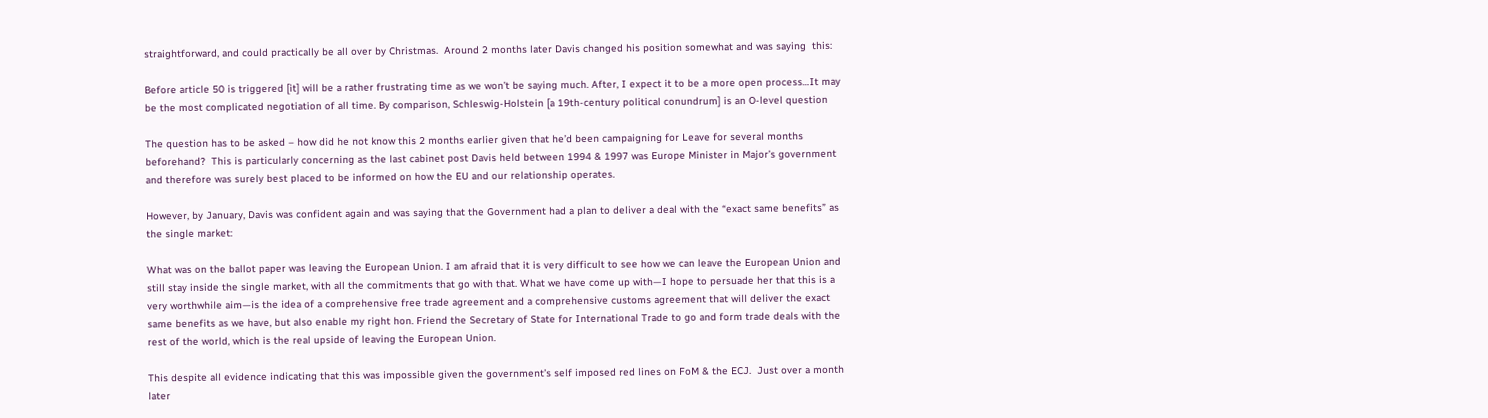straightforward, and could practically be all over by Christmas.  Around 2 months later Davis changed his position somewhat and was saying  this:

Before article 50 is triggered [it] will be a rather frustrating time as we won’t be saying much. After, I expect it to be a more open process…It may be the most complicated negotiation of all time. By comparison, Schleswig-Holstein [a 19th-century political conundrum] is an O-level question

The question has to be asked – how did he not know this 2 months earlier given that he’d been campaigning for Leave for several months beforehand?  This is particularly concerning as the last cabinet post Davis held between 1994 & 1997 was Europe Minister in Major’s government and therefore was surely best placed to be informed on how the EU and our relationship operates.

However, by January, Davis was confident again and was saying that the Government had a plan to deliver a deal with the “exact same benefits” as the single market:

What was on the ballot paper was leaving the European Union. I am afraid that it is very difficult to see how we can leave the European Union and still stay inside the single market, with all the commitments that go with that. What we have come up with—I hope to persuade her that this is a very worthwhile aim—is the idea of a comprehensive free trade agreement and a comprehensive customs agreement that will deliver the exact same benefits as we have, but also enable my right hon. Friend the Secretary of State for International Trade to go and form trade deals with the rest of the world, which is the real upside of leaving the European Union.

This despite all evidence indicating that this was impossible given the government’s self imposed red lines on FoM & the ECJ.  Just over a month later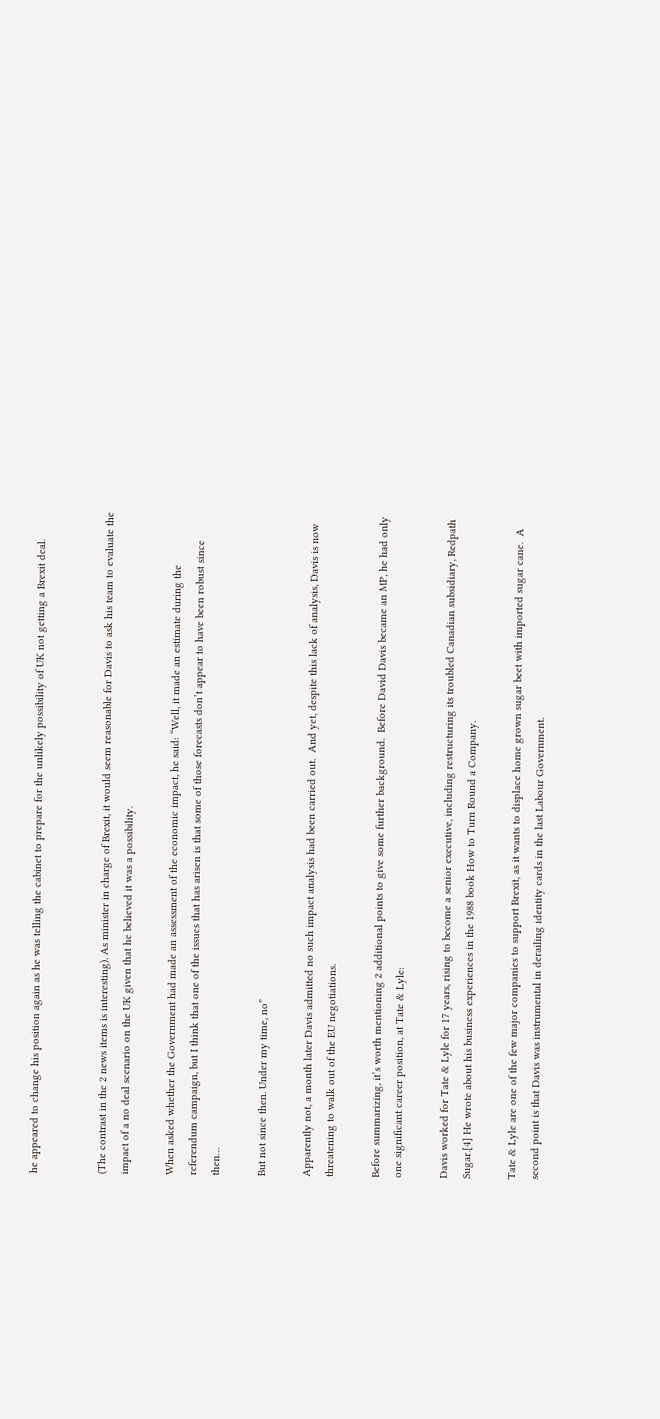he appeared to change his position again as he was telling the cabinet to prepare for the unlikely possibility of UK not getting a Brexit deal.


(The contrast in the 2 news items is interesting). As minister in charge of Brexit, it would seem reasonable for Davis to ask his team to evaluate the impact of a no deal scenario on the UK given that he believed it was a possibility.

When asked whether the Government had made an assessment of the economic impact, he said: “Well, it made an estimate during the referendum campaign, but I think that one of the issues that has arisen is that some of those forecasts don’t appear to have been robust since then…

But not since then. Under my time, no”

Apparently not, a month later Davis admitted no such impact analysis had been carried out.  And yet, despite this lack of analysis, Davis is now threatening to walk out of the EU negotiations.

Before summarizing, it’s worth mentioning 2 additional points to give some further background.  Before David Davis became an MP, he had only one significant career position, at Tate & Lyle:

Davis worked for Tate & Lyle for 17 years, rising to become a senior executive, including restructuring its troubled Canadian subsidiary, Redpath Sugar.[4] He wrote about his business experiences in the 1988 book How to Turn Round a Company.

Tate & Lyle are one of the few major companies to support Brexit, as it wants to displace home grown sugar beet with imported sugar cane.  A second point is that Davis was instrumental in derailing identity cards in the last Labour Government.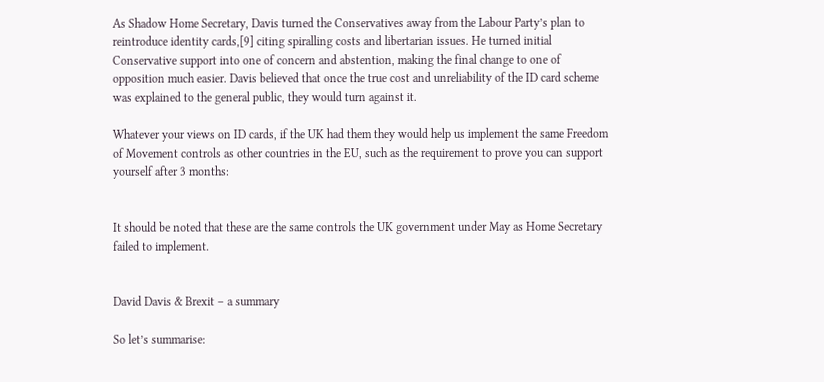As Shadow Home Secretary, Davis turned the Conservatives away from the Labour Party’s plan to reintroduce identity cards,[9] citing spiralling costs and libertarian issues. He turned initial Conservative support into one of concern and abstention, making the final change to one of opposition much easier. Davis believed that once the true cost and unreliability of the ID card scheme was explained to the general public, they would turn against it.

Whatever your views on ID cards, if the UK had them they would help us implement the same Freedom of Movement controls as other countries in the EU, such as the requirement to prove you can support yourself after 3 months:


It should be noted that these are the same controls the UK government under May as Home Secretary failed to implement.


David Davis & Brexit – a summary

So let’s summarise: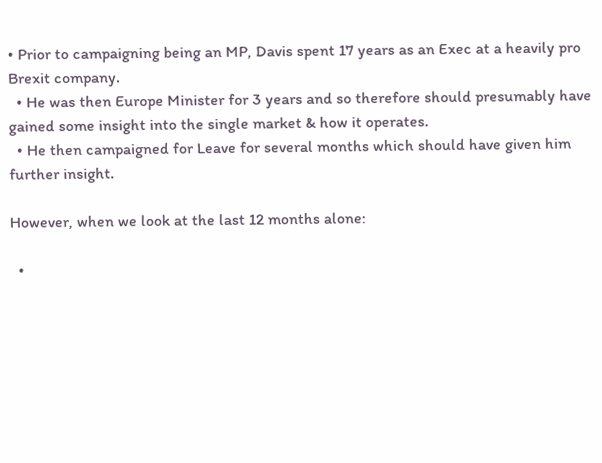• Prior to campaigning being an MP, Davis spent 17 years as an Exec at a heavily pro Brexit company.
  • He was then Europe Minister for 3 years and so therefore should presumably have gained some insight into the single market & how it operates.
  • He then campaigned for Leave for several months which should have given him further insight.

However, when we look at the last 12 months alone:

  •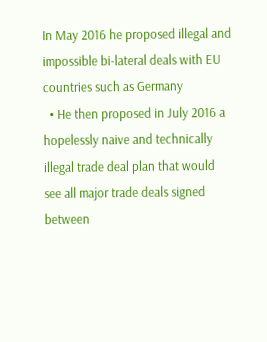In May 2016 he proposed illegal and impossible bi-lateral deals with EU countries such as Germany
  • He then proposed in July 2016 a hopelessly naive and technically illegal trade deal plan that would see all major trade deals signed between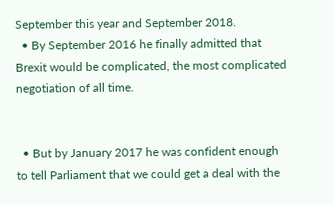September this year and September 2018.
  • By September 2016 he finally admitted that Brexit would be complicated, the most complicated negotiation of all time.


  • But by January 2017 he was confident enough to tell Parliament that we could get a deal with the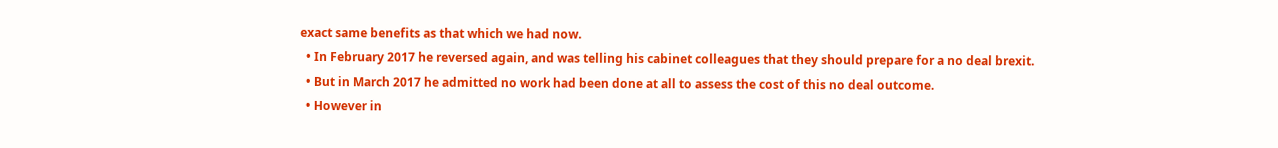exact same benefits as that which we had now.
  • In February 2017 he reversed again, and was telling his cabinet colleagues that they should prepare for a no deal brexit.
  • But in March 2017 he admitted no work had been done at all to assess the cost of this no deal outcome.
  • However in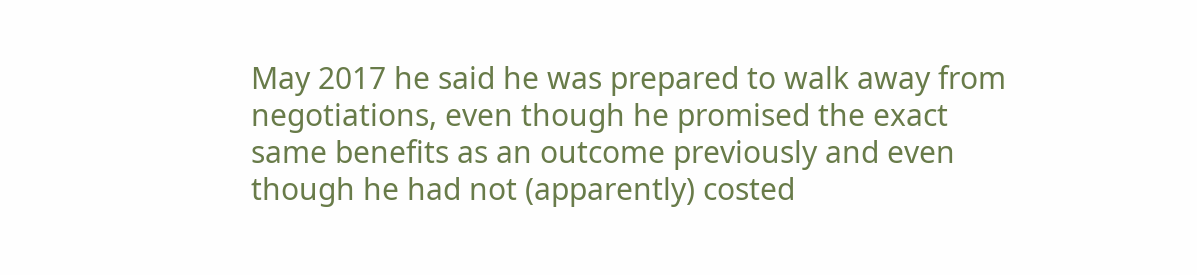May 2017 he said he was prepared to walk away from negotiations, even though he promised the exact same benefits as an outcome previously and even though he had not (apparently) costed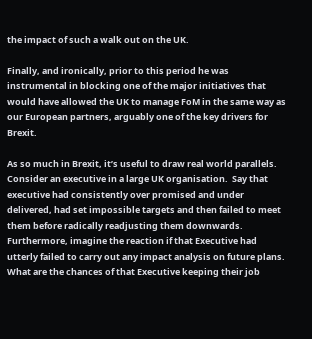the impact of such a walk out on the UK.

Finally, and ironically, prior to this period he was instrumental in blocking one of the major initiatives that would have allowed the UK to manage FoM in the same way as our European partners, arguably one of the key drivers for Brexit.

As so much in Brexit, it’s useful to draw real world parallels.  Consider an executive in a large UK organisation.  Say that executive had consistently over promised and under delivered, had set impossible targets and then failed to meet them before radically readjusting them downwards. Furthermore, imagine the reaction if that Executive had utterly failed to carry out any impact analysis on future plans.  What are the chances of that Executive keeping their job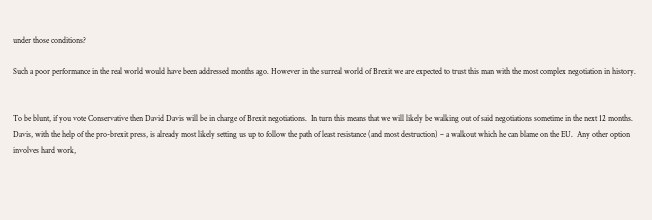under those conditions?

Such a poor performance in the real world would have been addressed months ago. However in the surreal world of Brexit we are expected to trust this man with the most complex negotiation in history.


To be blunt, if you vote Conservative then David Davis will be in charge of Brexit negotiations.  In turn this means that we will likely be walking out of said negotiations sometime in the next 12 months.  Davis, with the help of the pro-brexit press, is already most likely setting us up to follow the path of least resistance (and most destruction) – a walkout which he can blame on the EU.  Any other option involves hard work,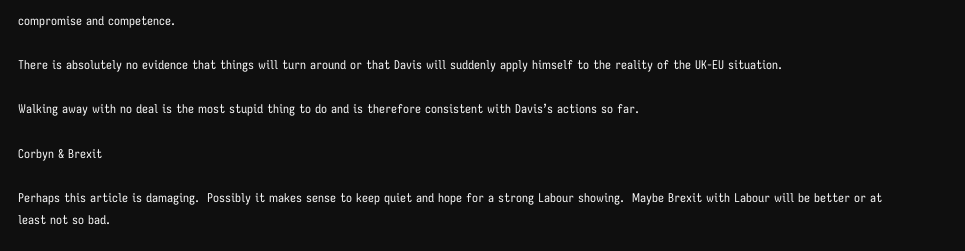compromise and competence.

There is absolutely no evidence that things will turn around or that Davis will suddenly apply himself to the reality of the UK-EU situation.

Walking away with no deal is the most stupid thing to do and is therefore consistent with Davis’s actions so far.

Corbyn & Brexit

Perhaps this article is damaging.  Possibly it makes sense to keep quiet and hope for a strong Labour showing.  Maybe Brexit with Labour will be better or at least not so bad.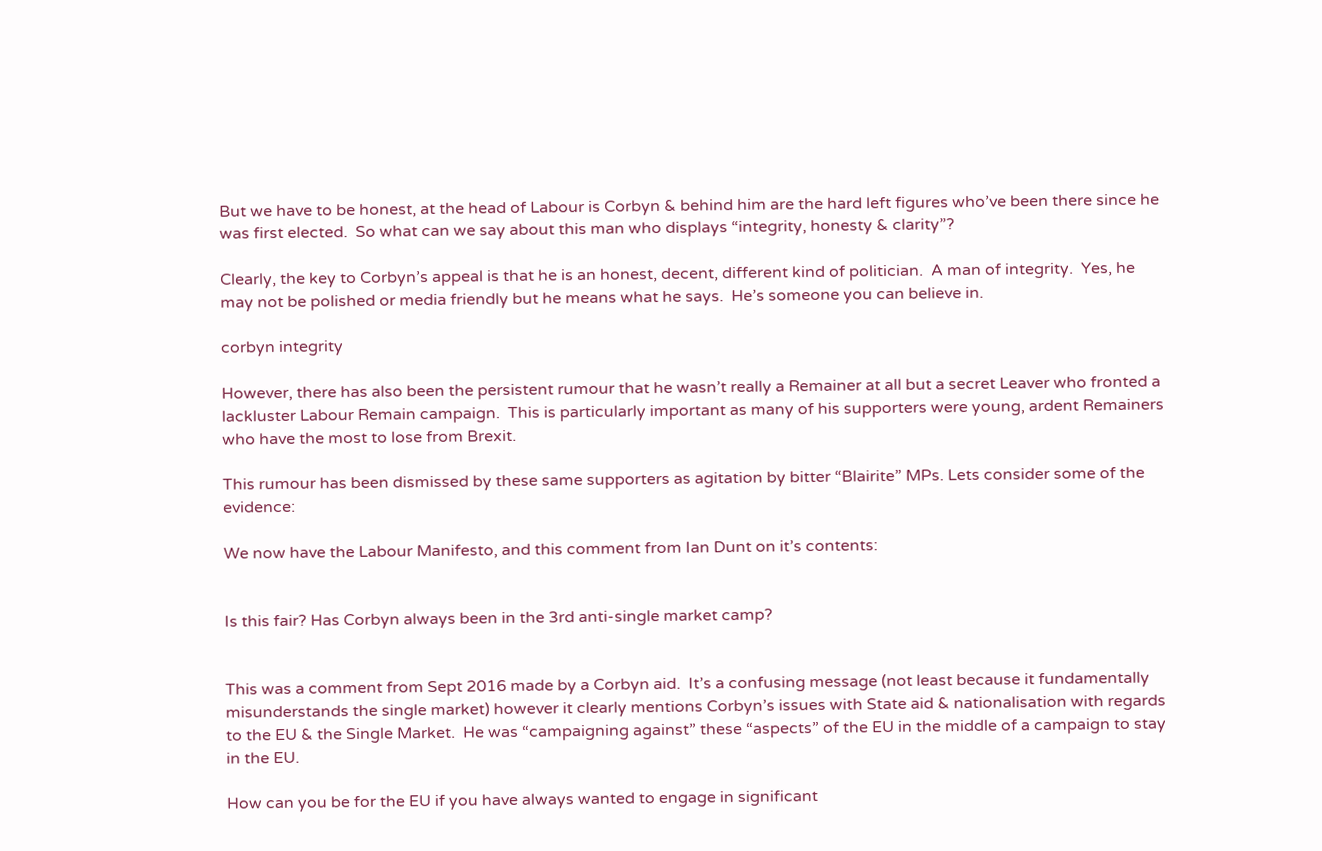But we have to be honest, at the head of Labour is Corbyn & behind him are the hard left figures who’ve been there since he was first elected.  So what can we say about this man who displays “integrity, honesty & clarity”?

Clearly, the key to Corbyn’s appeal is that he is an honest, decent, different kind of politician.  A man of integrity.  Yes, he may not be polished or media friendly but he means what he says.  He’s someone you can believe in.

corbyn integrity

However, there has also been the persistent rumour that he wasn’t really a Remainer at all but a secret Leaver who fronted a lackluster Labour Remain campaign.  This is particularly important as many of his supporters were young, ardent Remainers who have the most to lose from Brexit.

This rumour has been dismissed by these same supporters as agitation by bitter “Blairite” MPs. Lets consider some of the evidence:

We now have the Labour Manifesto, and this comment from Ian Dunt on it’s contents:


Is this fair? Has Corbyn always been in the 3rd anti-single market camp?


This was a comment from Sept 2016 made by a Corbyn aid.  It’s a confusing message (not least because it fundamentally misunderstands the single market) however it clearly mentions Corbyn’s issues with State aid & nationalisation with regards to the EU & the Single Market.  He was “campaigning against” these “aspects” of the EU in the middle of a campaign to stay in the EU.

How can you be for the EU if you have always wanted to engage in significant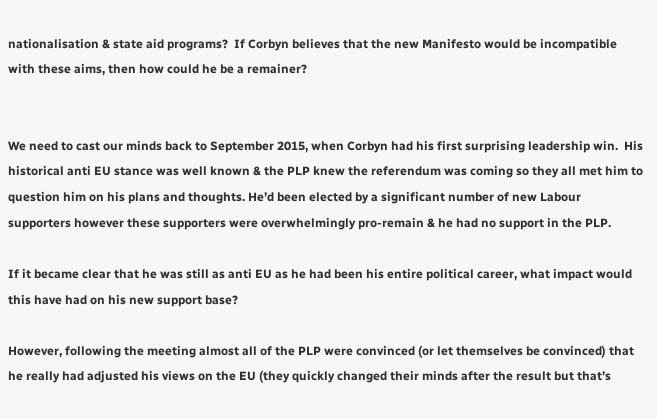nationalisation & state aid programs?  If Corbyn believes that the new Manifesto would be incompatible with these aims, then how could he be a remainer?


We need to cast our minds back to September 2015, when Corbyn had his first surprising leadership win.  His historical anti EU stance was well known & the PLP knew the referendum was coming so they all met him to question him on his plans and thoughts. He’d been elected by a significant number of new Labour supporters however these supporters were overwhelmingly pro-remain & he had no support in the PLP.

If it became clear that he was still as anti EU as he had been his entire political career, what impact would this have had on his new support base?

However, following the meeting almost all of the PLP were convinced (or let themselves be convinced) that he really had adjusted his views on the EU (they quickly changed their minds after the result but that’s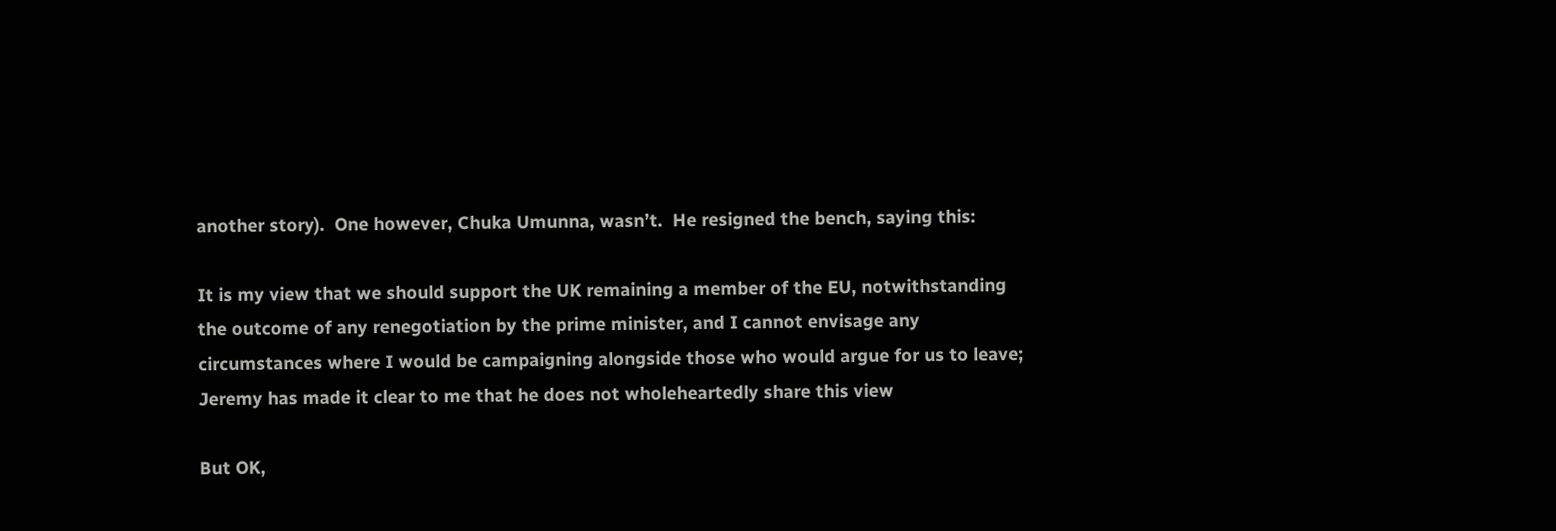another story).  One however, Chuka Umunna, wasn’t.  He resigned the bench, saying this:

It is my view that we should support the UK remaining a member of the EU, notwithstanding the outcome of any renegotiation by the prime minister, and I cannot envisage any circumstances where I would be campaigning alongside those who would argue for us to leave; Jeremy has made it clear to me that he does not wholeheartedly share this view

But OK,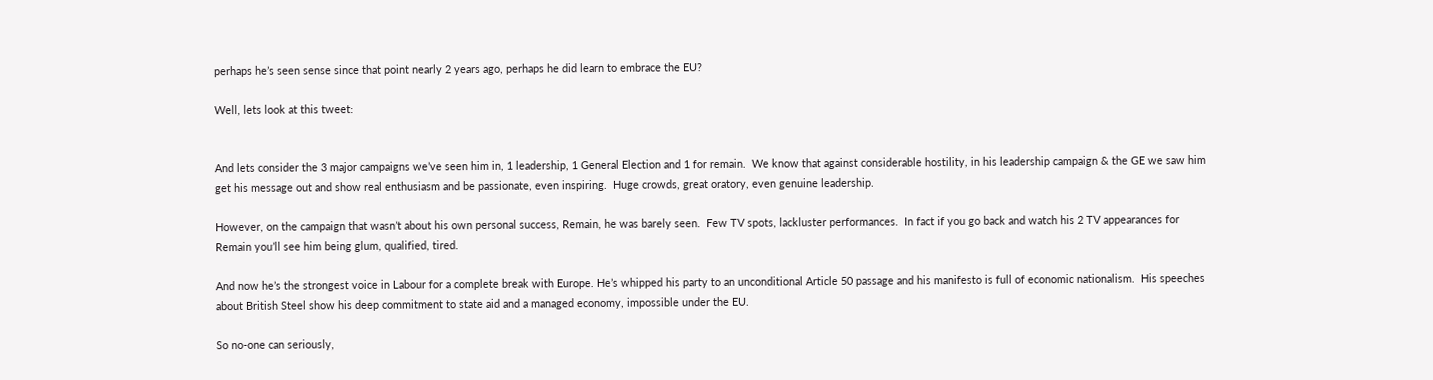perhaps he’s seen sense since that point nearly 2 years ago, perhaps he did learn to embrace the EU?

Well, lets look at this tweet:


And lets consider the 3 major campaigns we’ve seen him in, 1 leadership, 1 General Election and 1 for remain.  We know that against considerable hostility, in his leadership campaign & the GE we saw him get his message out and show real enthusiasm and be passionate, even inspiring.  Huge crowds, great oratory, even genuine leadership.

However, on the campaign that wasn’t about his own personal success, Remain, he was barely seen.  Few TV spots, lackluster performances.  In fact if you go back and watch his 2 TV appearances for Remain you’ll see him being glum, qualified, tired.

And now he’s the strongest voice in Labour for a complete break with Europe. He’s whipped his party to an unconditional Article 50 passage and his manifesto is full of economic nationalism.  His speeches about British Steel show his deep commitment to state aid and a managed economy, impossible under the EU.

So no-one can seriously,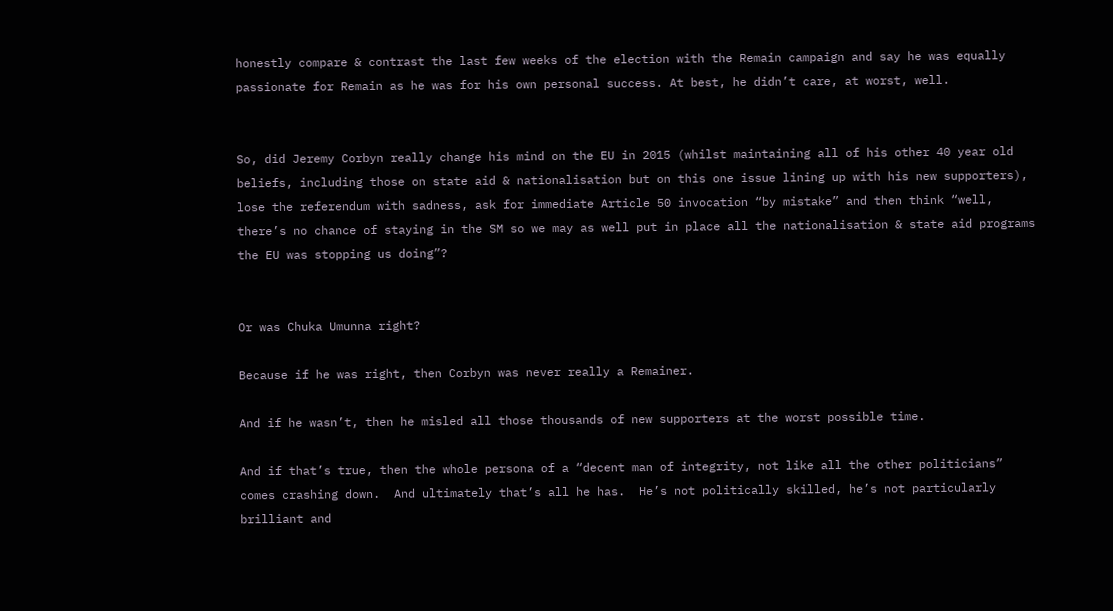honestly compare & contrast the last few weeks of the election with the Remain campaign and say he was equally passionate for Remain as he was for his own personal success. At best, he didn’t care, at worst, well.


So, did Jeremy Corbyn really change his mind on the EU in 2015 (whilst maintaining all of his other 40 year old beliefs, including those on state aid & nationalisation but on this one issue lining up with his new supporters), lose the referendum with sadness, ask for immediate Article 50 invocation “by mistake” and then think “well, there’s no chance of staying in the SM so we may as well put in place all the nationalisation & state aid programs the EU was stopping us doing”?


Or was Chuka Umunna right?

Because if he was right, then Corbyn was never really a Remainer.

And if he wasn’t, then he misled all those thousands of new supporters at the worst possible time.

And if that’s true, then the whole persona of a “decent man of integrity, not like all the other politicians” comes crashing down.  And ultimately that’s all he has.  He’s not politically skilled, he’s not particularly brilliant and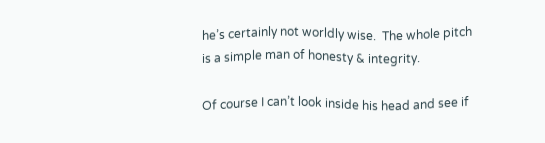he’s certainly not worldly wise.  The whole pitch is a simple man of honesty & integrity.

Of course I can’t look inside his head and see if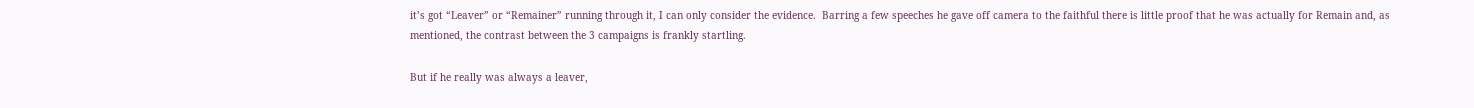it’s got “Leaver” or “Remainer” running through it, I can only consider the evidence.  Barring a few speeches he gave off camera to the faithful there is little proof that he was actually for Remain and, as mentioned, the contrast between the 3 campaigns is frankly startling.

But if he really was always a leaver,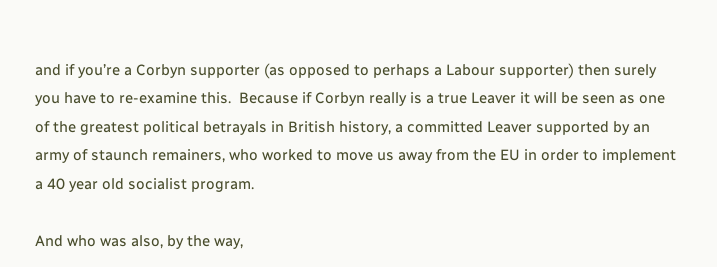and if you’re a Corbyn supporter (as opposed to perhaps a Labour supporter) then surely you have to re-examine this.  Because if Corbyn really is a true Leaver it will be seen as one of the greatest political betrayals in British history, a committed Leaver supported by an army of staunch remainers, who worked to move us away from the EU in order to implement a 40 year old socialist program.

And who was also, by the way,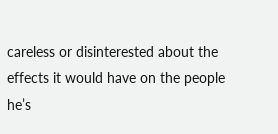careless or disinterested about the effects it would have on the people he’s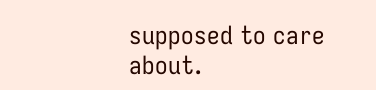supposed to care about.